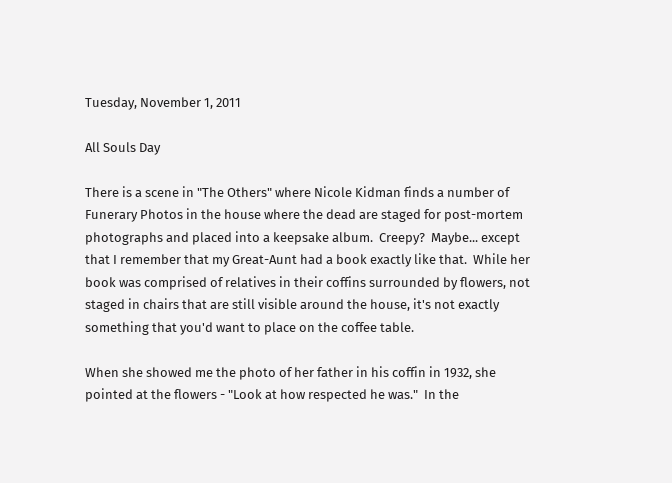Tuesday, November 1, 2011

All Souls Day

There is a scene in "The Others" where Nicole Kidman finds a number of Funerary Photos in the house where the dead are staged for post-mortem photographs and placed into a keepsake album.  Creepy?  Maybe... except that I remember that my Great-Aunt had a book exactly like that.  While her book was comprised of relatives in their coffins surrounded by flowers, not staged in chairs that are still visible around the house, it's not exactly something that you'd want to place on the coffee table.

When she showed me the photo of her father in his coffin in 1932, she pointed at the flowers - "Look at how respected he was."  In the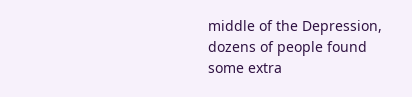middle of the Depression, dozens of people found some extra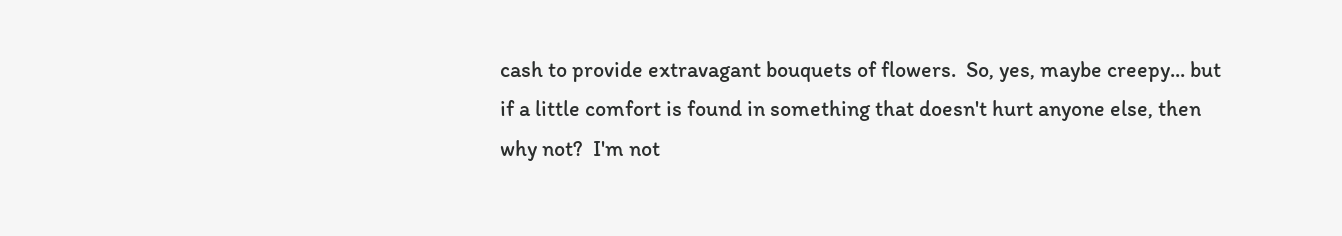cash to provide extravagant bouquets of flowers.  So, yes, maybe creepy... but if a little comfort is found in something that doesn't hurt anyone else, then why not?  I'm not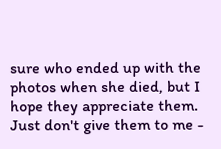sure who ended up with the photos when she died, but I hope they appreciate them.  Just don't give them to me -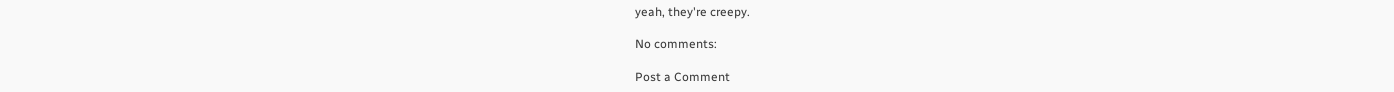yeah, they're creepy.

No comments:

Post a Comment